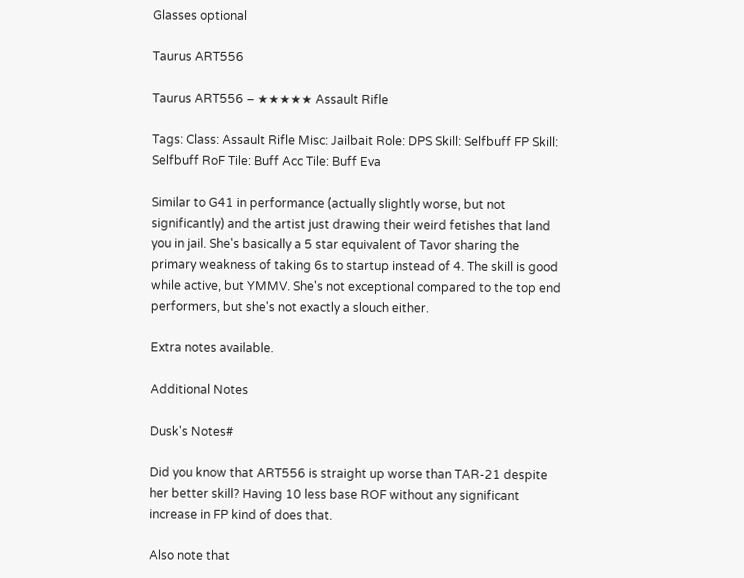Glasses optional

Taurus ART556

Taurus ART556 – ★★★★★ Assault Rifle

Tags: Class: Assault Rifle Misc: Jailbait Role: DPS Skill: Selfbuff FP Skill: Selfbuff RoF Tile: Buff Acc Tile: Buff Eva

Similar to G41 in performance (actually slightly worse, but not significantly) and the artist just drawing their weird fetishes that land you in jail. She's basically a 5 star equivalent of Tavor sharing the primary weakness of taking 6s to startup instead of 4. The skill is good while active, but YMMV. She's not exceptional compared to the top end performers, but she's not exactly a slouch either.

Extra notes available.

Additional Notes

Dusk's Notes#

Did you know that ART556 is straight up worse than TAR-21 despite her better skill? Having 10 less base ROF without any significant increase in FP kind of does that.

Also note that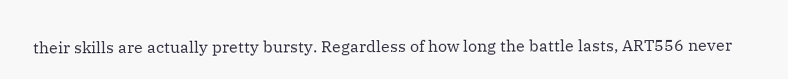their skills are actually pretty bursty. Regardless of how long the battle lasts, ART556 never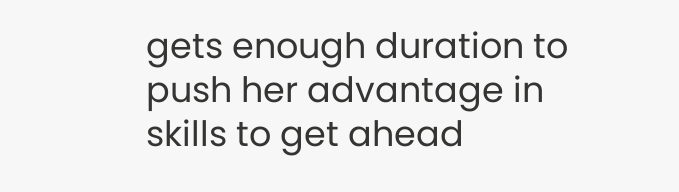gets enough duration to push her advantage in skills to get ahead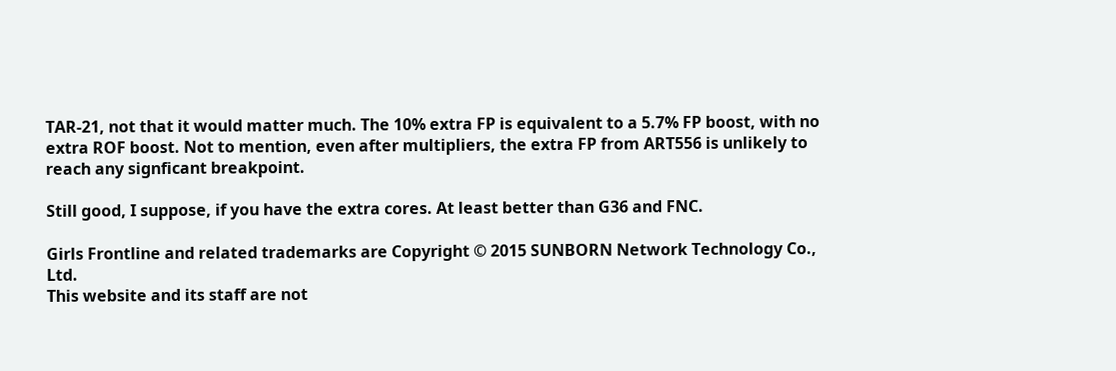TAR-21, not that it would matter much. The 10% extra FP is equivalent to a 5.7% FP boost, with no extra ROF boost. Not to mention, even after multipliers, the extra FP from ART556 is unlikely to reach any signficant breakpoint.

Still good, I suppose, if you have the extra cores. At least better than G36 and FNC.

Girls Frontline and related trademarks are Copyright © 2015 SUNBORN Network Technology Co., Ltd.
This website and its staff are not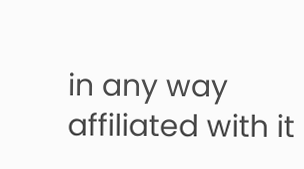in any way affiliated with it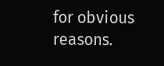for obvious reasons.